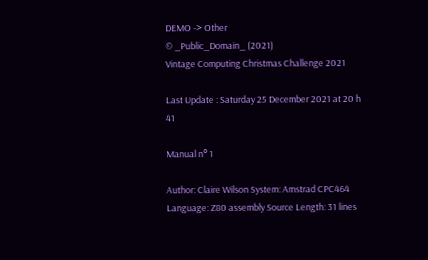DEMO -> Other
© _Public_Domain_ (2021)
Vintage Computing Christmas Challenge 2021

Last Update : Saturday 25 December 2021 at 20 h 41

Manual n° 1

Author: Claire Wilson System: Amstrad CPC464 Language: Z80 assembly Source Length: 31 lines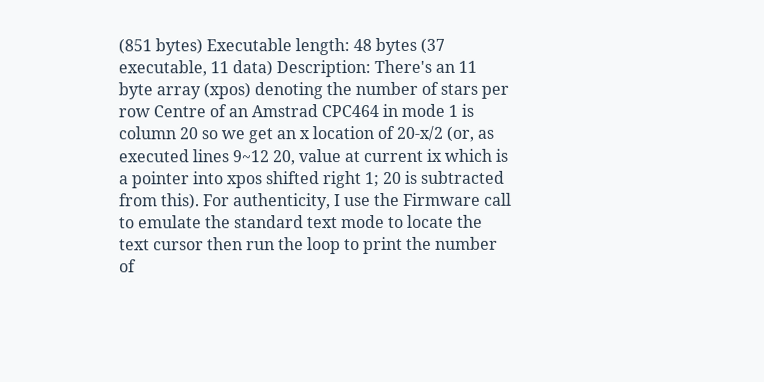(851 bytes) Executable length: 48 bytes (37 executable, 11 data) Description: There's an 11 byte array (xpos) denoting the number of stars per row Centre of an Amstrad CPC464 in mode 1 is column 20 so we get an x location of 20-x/2 (or, as executed lines 9~12 20, value at current ix which is a pointer into xpos shifted right 1; 20 is subtracted from this). For authenticity, I use the Firmware call to emulate the standard text mode to locate the text cursor then run the loop to print the number of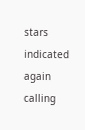stars indicated again calling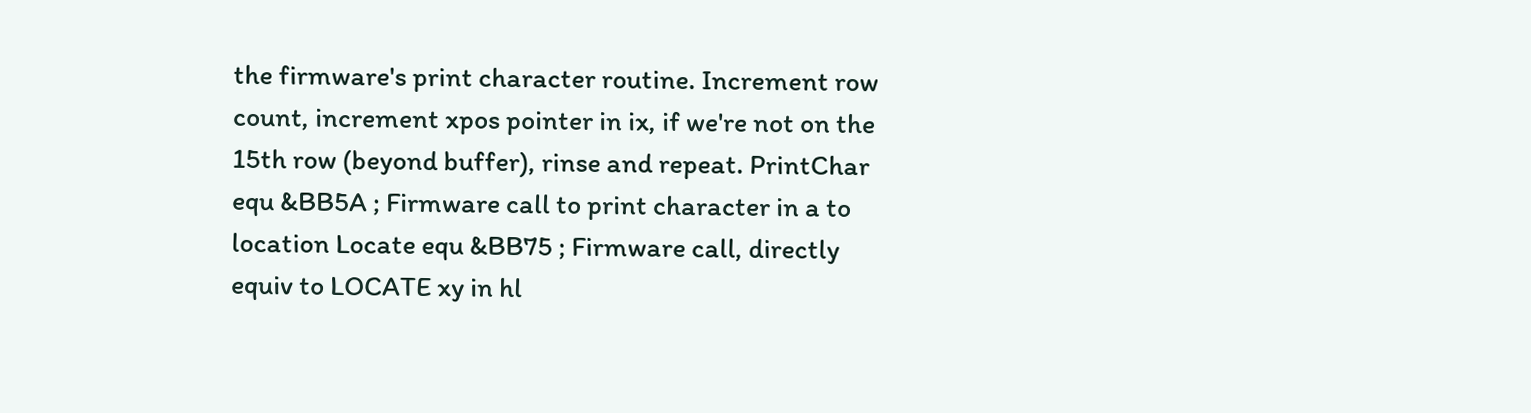the firmware's print character routine. Increment row count, increment xpos pointer in ix, if we're not on the 15th row (beyond buffer), rinse and repeat. PrintChar equ &BB5A ; Firmware call to print character in a to location Locate equ &BB75 ; Firmware call, directly equiv to LOCATE xy in hl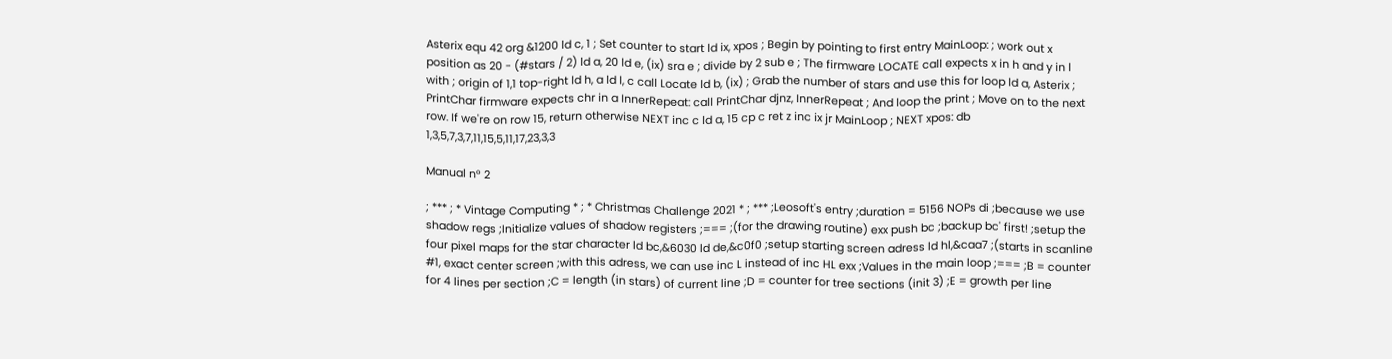Asterix equ 42 org &1200 ld c, 1 ; Set counter to start ld ix, xpos ; Begin by pointing to first entry MainLoop: ; work out x position as 20 - (#stars / 2) ld a, 20 ld e, (ix) sra e ; divide by 2 sub e ; The firmware LOCATE call expects x in h and y in l with ; origin of 1,1 top-right ld h, a ld l, c call Locate ld b, (ix) ; Grab the number of stars and use this for loop ld a, Asterix ; PrintChar firmware expects chr in a InnerRepeat: call PrintChar djnz, InnerRepeat ; And loop the print ; Move on to the next row. If we're on row 15, return otherwise NEXT inc c ld a, 15 cp c ret z inc ix jr MainLoop ; NEXT xpos: db 1,3,5,7,3,7,11,15,5,11,17,23,3,3

Manual n° 2

; *** ; * Vintage Computing * ; * Christmas Challenge 2021 * ; *** ;Leosoft's entry ;duration = 5156 NOPs di ;because we use shadow regs ;Initialize values of shadow registers ;=== ;(for the drawing routine) exx push bc ;backup bc' first! ;setup the four pixel maps for the star character ld bc,&6030 ld de,&c0f0 ;setup starting screen adress ld hl,&caa7 ;(starts in scanline #1, exact center screen ;with this adress, we can use inc L instead of inc HL exx ;Values in the main loop ;=== ;B = counter for 4 lines per section ;C = length (in stars) of current line ;D = counter for tree sections (init 3) ;E = growth per line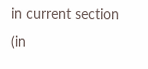in current section (in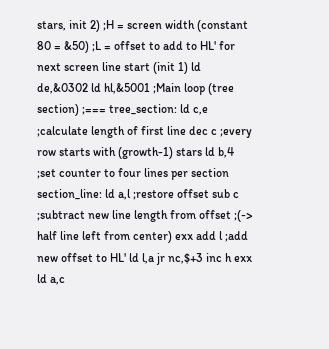stars, init 2) ;H = screen width (constant 80 = &50) ;L = offset to add to HL' for next screen line start (init 1) ld de,&0302 ld hl,&5001 ;Main loop (tree section) ;=== tree_section: ld c,e ;calculate length of first line dec c ;every row starts with (growth-1) stars ld b,4 ;set counter to four lines per section section_line: ld a,l ;restore offset sub c ;subtract new line length from offset ;(-> half line left from center) exx add l ;add new offset to HL' ld l,a jr nc,$+3 inc h exx ld a,c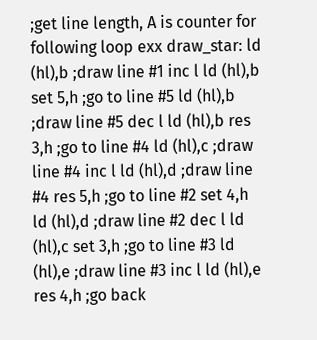;get line length, A is counter for following loop exx draw_star: ld (hl),b ;draw line #1 inc l ld (hl),b set 5,h ;go to line #5 ld (hl),b ;draw line #5 dec l ld (hl),b res 3,h ;go to line #4 ld (hl),c ;draw line #4 inc l ld (hl),d ;draw line #4 res 5,h ;go to line #2 set 4,h ld (hl),d ;draw line #2 dec l ld (hl),c set 3,h ;go to line #3 ld (hl),e ;draw line #3 inc l ld (hl),e res 4,h ;go back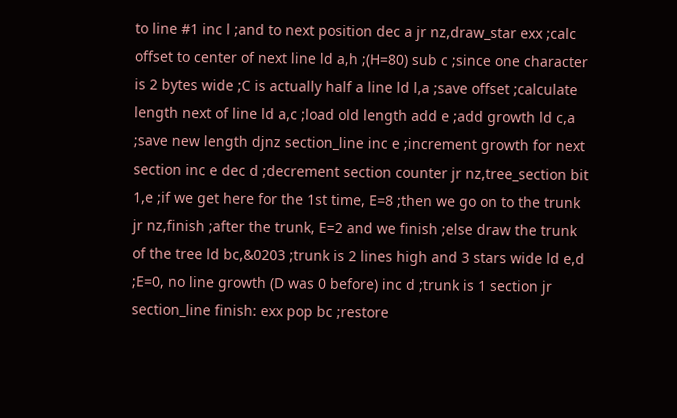to line #1 inc l ;and to next position dec a jr nz,draw_star exx ;calc offset to center of next line ld a,h ;(H=80) sub c ;since one character is 2 bytes wide ;C is actually half a line ld l,a ;save offset ;calculate length next of line ld a,c ;load old length add e ;add growth ld c,a ;save new length djnz section_line inc e ;increment growth for next section inc e dec d ;decrement section counter jr nz,tree_section bit 1,e ;if we get here for the 1st time, E=8 ;then we go on to the trunk jr nz,finish ;after the trunk, E=2 and we finish ;else draw the trunk of the tree ld bc,&0203 ;trunk is 2 lines high and 3 stars wide ld e,d ;E=0, no line growth (D was 0 before) inc d ;trunk is 1 section jr section_line finish: exx pop bc ;restore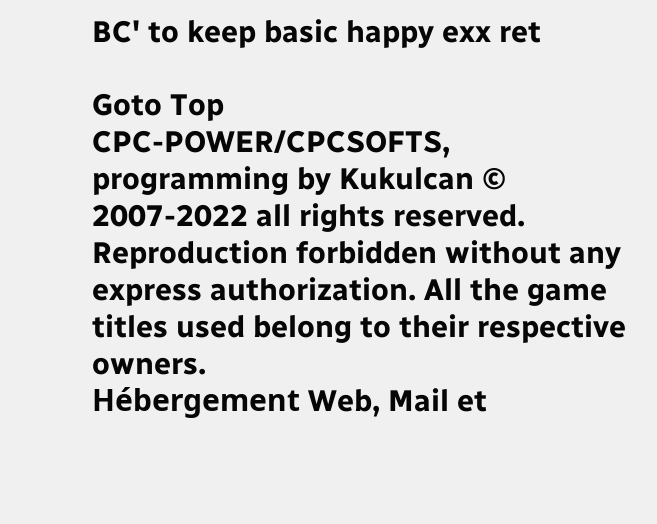BC' to keep basic happy exx ret

Goto Top
CPC-POWER/CPCSOFTS, programming by Kukulcan © 2007-2022 all rights reserved.
Reproduction forbidden without any express authorization. All the game titles used belong to their respective owners.
Hébergement Web, Mail et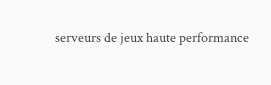serveurs de jeux haute performance